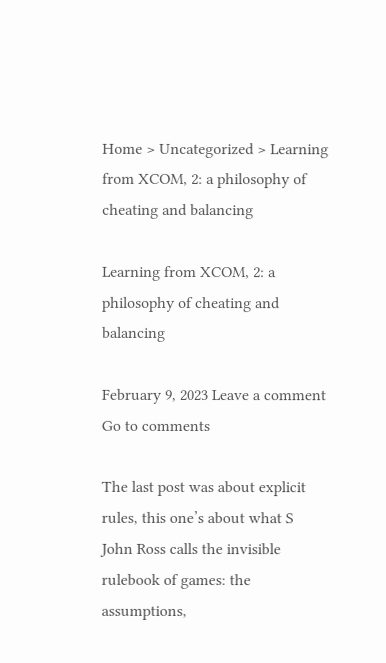Home > Uncategorized > Learning from XCOM, 2: a philosophy of cheating and balancing

Learning from XCOM, 2: a philosophy of cheating and balancing

February 9, 2023 Leave a comment Go to comments

The last post was about explicit rules, this one’s about what S John Ross calls the invisible rulebook of games: the assumptions,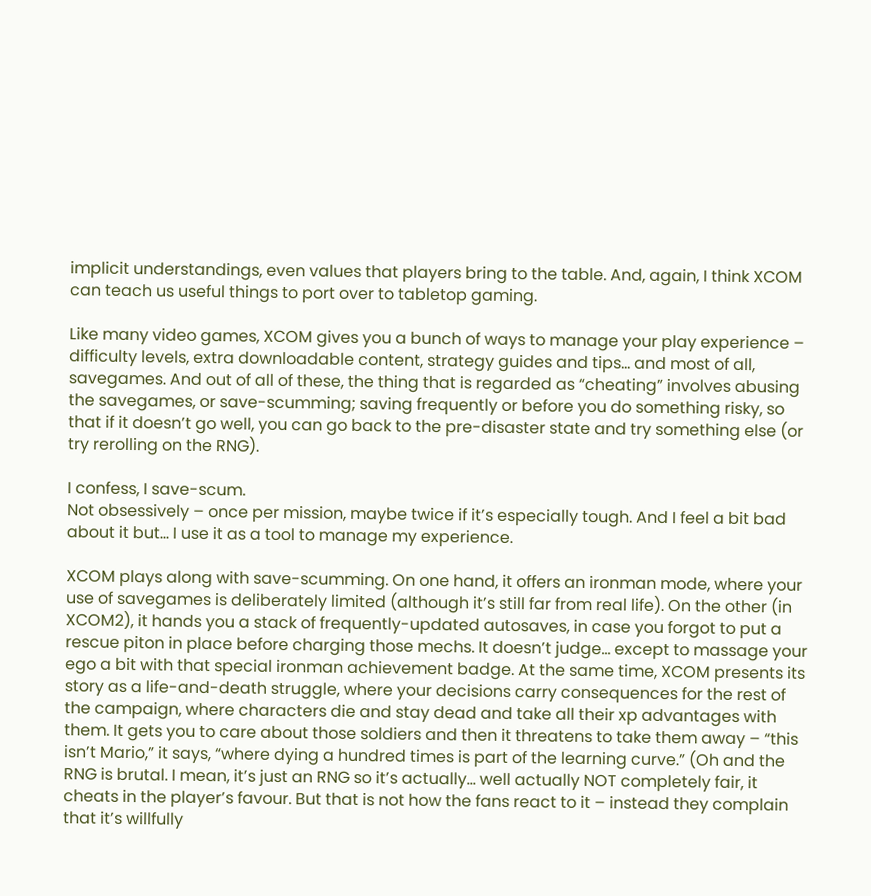implicit understandings, even values that players bring to the table. And, again, I think XCOM can teach us useful things to port over to tabletop gaming.

Like many video games, XCOM gives you a bunch of ways to manage your play experience – difficulty levels, extra downloadable content, strategy guides and tips… and most of all, savegames. And out of all of these, the thing that is regarded as “cheating” involves abusing the savegames, or save-scumming; saving frequently or before you do something risky, so that if it doesn’t go well, you can go back to the pre-disaster state and try something else (or try rerolling on the RNG).

I confess, I save-scum.
Not obsessively – once per mission, maybe twice if it’s especially tough. And I feel a bit bad about it but… I use it as a tool to manage my experience.

XCOM plays along with save-scumming. On one hand, it offers an ironman mode, where your use of savegames is deliberately limited (although it’s still far from real life). On the other (in XCOM2), it hands you a stack of frequently-updated autosaves, in case you forgot to put a rescue piton in place before charging those mechs. It doesn’t judge… except to massage your ego a bit with that special ironman achievement badge. At the same time, XCOM presents its story as a life-and-death struggle, where your decisions carry consequences for the rest of the campaign, where characters die and stay dead and take all their xp advantages with them. It gets you to care about those soldiers and then it threatens to take them away – “this isn’t Mario,” it says, “where dying a hundred times is part of the learning curve.” (Oh and the RNG is brutal. I mean, it’s just an RNG so it’s actually… well actually NOT completely fair, it cheats in the player’s favour. But that is not how the fans react to it – instead they complain that it’s willfully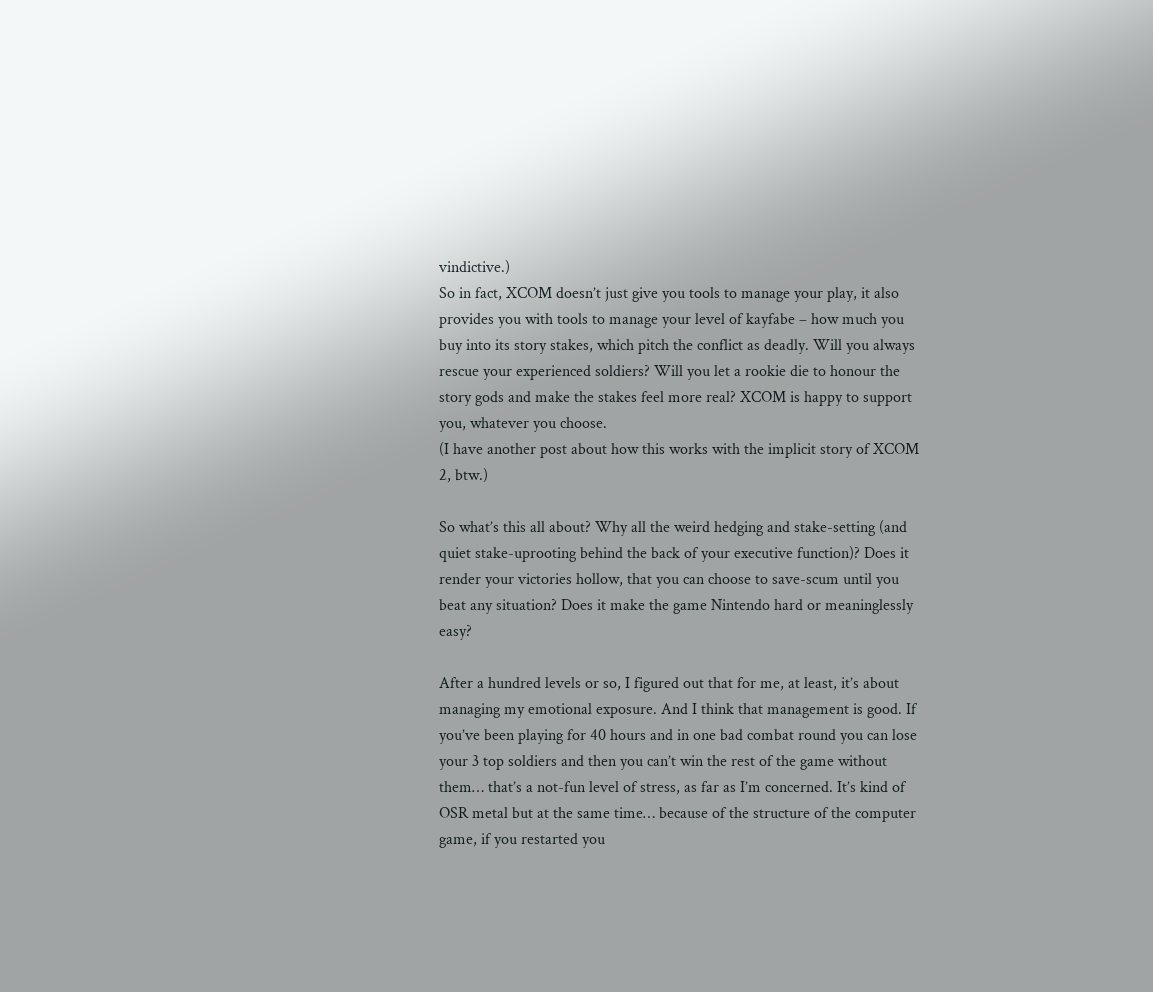vindictive.)
So in fact, XCOM doesn’t just give you tools to manage your play, it also provides you with tools to manage your level of kayfabe – how much you buy into its story stakes, which pitch the conflict as deadly. Will you always rescue your experienced soldiers? Will you let a rookie die to honour the story gods and make the stakes feel more real? XCOM is happy to support you, whatever you choose.
(I have another post about how this works with the implicit story of XCOM 2, btw.)

So what’s this all about? Why all the weird hedging and stake-setting (and quiet stake-uprooting behind the back of your executive function)? Does it render your victories hollow, that you can choose to save-scum until you beat any situation? Does it make the game Nintendo hard or meaninglessly easy?

After a hundred levels or so, I figured out that for me, at least, it’s about managing my emotional exposure. And I think that management is good. If you’ve been playing for 40 hours and in one bad combat round you can lose your 3 top soldiers and then you can’t win the rest of the game without them… that’s a not-fun level of stress, as far as I’m concerned. It’s kind of OSR metal but at the same time… because of the structure of the computer game, if you restarted you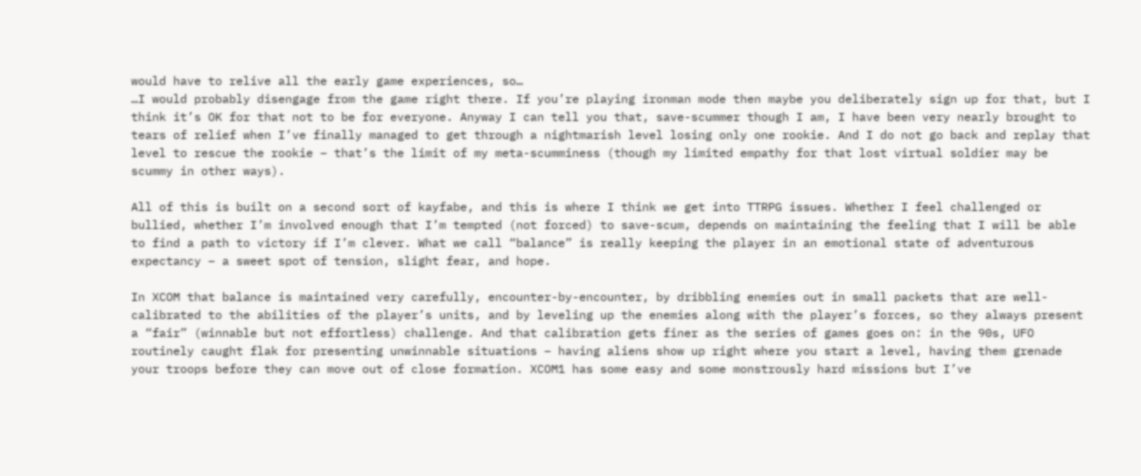would have to relive all the early game experiences, so…
…I would probably disengage from the game right there. If you’re playing ironman mode then maybe you deliberately sign up for that, but I think it’s OK for that not to be for everyone. Anyway I can tell you that, save-scummer though I am, I have been very nearly brought to tears of relief when I’ve finally managed to get through a nightmarish level losing only one rookie. And I do not go back and replay that level to rescue the rookie – that’s the limit of my meta-scumminess (though my limited empathy for that lost virtual soldier may be scummy in other ways).

All of this is built on a second sort of kayfabe, and this is where I think we get into TTRPG issues. Whether I feel challenged or bullied, whether I’m involved enough that I’m tempted (not forced) to save-scum, depends on maintaining the feeling that I will be able to find a path to victory if I’m clever. What we call “balance” is really keeping the player in an emotional state of adventurous expectancy – a sweet spot of tension, slight fear, and hope.

In XCOM that balance is maintained very carefully, encounter-by-encounter, by dribbling enemies out in small packets that are well-calibrated to the abilities of the player’s units, and by leveling up the enemies along with the player’s forces, so they always present a “fair” (winnable but not effortless) challenge. And that calibration gets finer as the series of games goes on: in the 90s, UFO routinely caught flak for presenting unwinnable situations – having aliens show up right where you start a level, having them grenade your troops before they can move out of close formation. XCOM1 has some easy and some monstrously hard missions but I’ve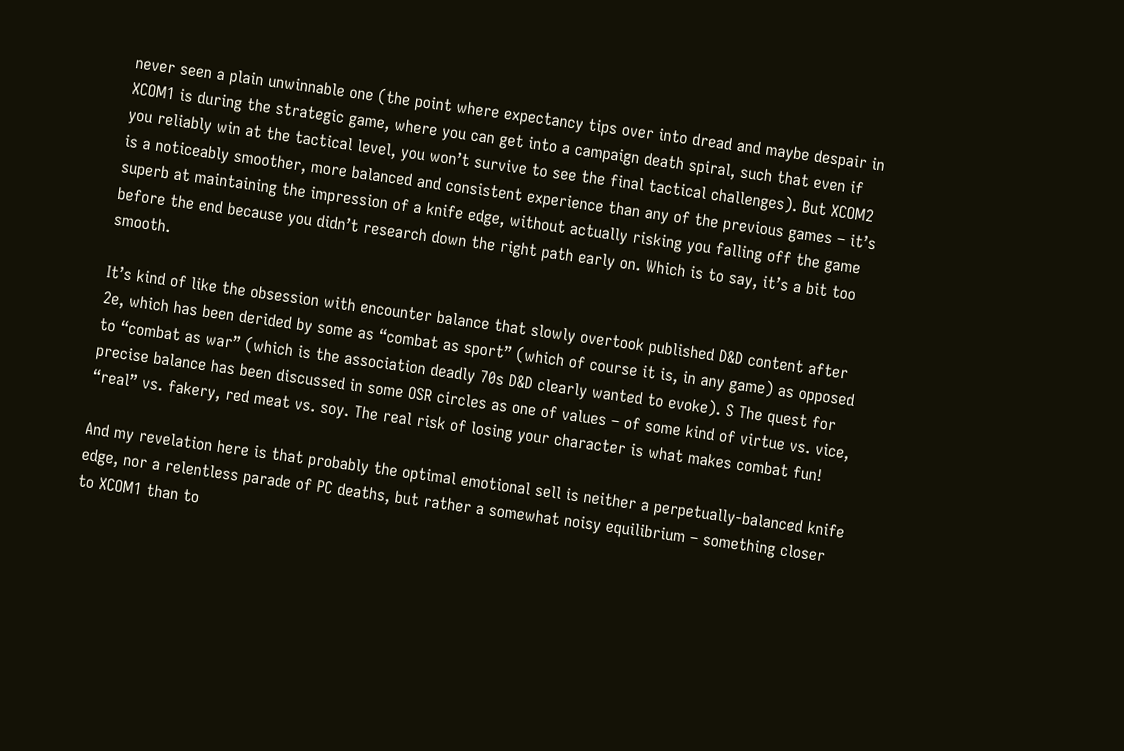never seen a plain unwinnable one (the point where expectancy tips over into dread and maybe despair in XCOM1 is during the strategic game, where you can get into a campaign death spiral, such that even if you reliably win at the tactical level, you won’t survive to see the final tactical challenges). But XCOM2 is a noticeably smoother, more balanced and consistent experience than any of the previous games – it’s superb at maintaining the impression of a knife edge, without actually risking you falling off the game before the end because you didn’t research down the right path early on. Which is to say, it’s a bit too smooth.

It’s kind of like the obsession with encounter balance that slowly overtook published D&D content after 2e, which has been derided by some as “combat as sport” (which of course it is, in any game) as opposed to “combat as war” (which is the association deadly 70s D&D clearly wanted to evoke). S The quest for precise balance has been discussed in some OSR circles as one of values – of some kind of virtue vs. vice, “real” vs. fakery, red meat vs. soy. The real risk of losing your character is what makes combat fun!

And my revelation here is that probably the optimal emotional sell is neither a perpetually-balanced knife edge, nor a relentless parade of PC deaths, but rather a somewhat noisy equilibrium – something closer to XCOM1 than to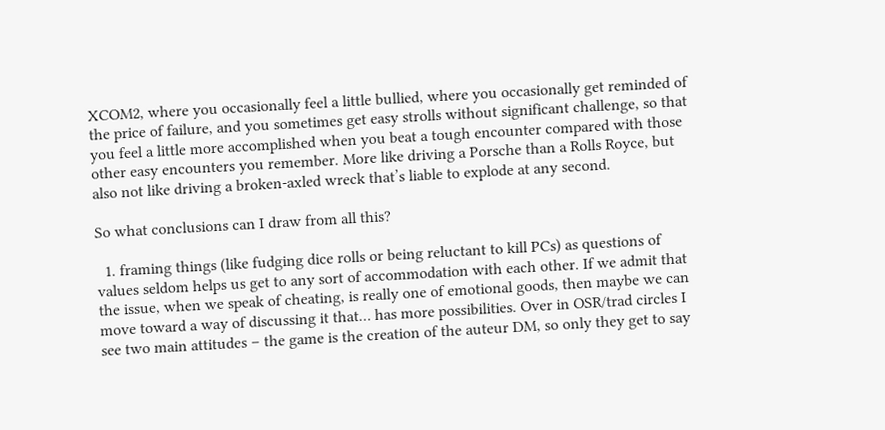XCOM2, where you occasionally feel a little bullied, where you occasionally get reminded of the price of failure, and you sometimes get easy strolls without significant challenge, so that you feel a little more accomplished when you beat a tough encounter compared with those other easy encounters you remember. More like driving a Porsche than a Rolls Royce, but also not like driving a broken-axled wreck that’s liable to explode at any second.

So what conclusions can I draw from all this?

  1. framing things (like fudging dice rolls or being reluctant to kill PCs) as questions of values seldom helps us get to any sort of accommodation with each other. If we admit that the issue, when we speak of cheating, is really one of emotional goods, then maybe we can move toward a way of discussing it that… has more possibilities. Over in OSR/trad circles I see two main attitudes – the game is the creation of the auteur DM, so only they get to say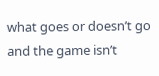what goes or doesn’t go and the game isn’t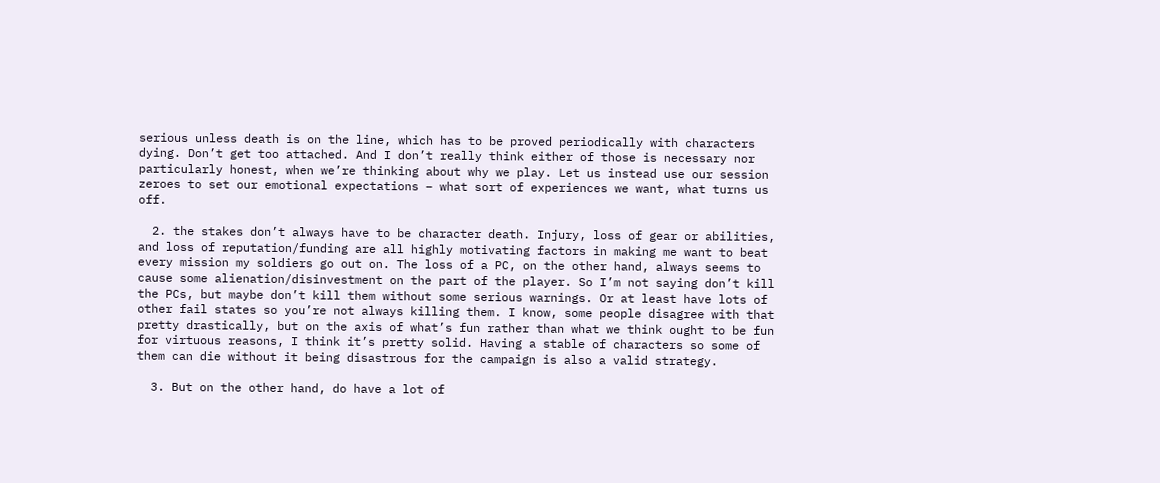serious unless death is on the line, which has to be proved periodically with characters dying. Don’t get too attached. And I don’t really think either of those is necessary nor particularly honest, when we’re thinking about why we play. Let us instead use our session zeroes to set our emotional expectations – what sort of experiences we want, what turns us off.

  2. the stakes don’t always have to be character death. Injury, loss of gear or abilities, and loss of reputation/funding are all highly motivating factors in making me want to beat every mission my soldiers go out on. The loss of a PC, on the other hand, always seems to cause some alienation/disinvestment on the part of the player. So I’m not saying don’t kill the PCs, but maybe don’t kill them without some serious warnings. Or at least have lots of other fail states so you’re not always killing them. I know, some people disagree with that pretty drastically, but on the axis of what’s fun rather than what we think ought to be fun for virtuous reasons, I think it’s pretty solid. Having a stable of characters so some of them can die without it being disastrous for the campaign is also a valid strategy.

  3. But on the other hand, do have a lot of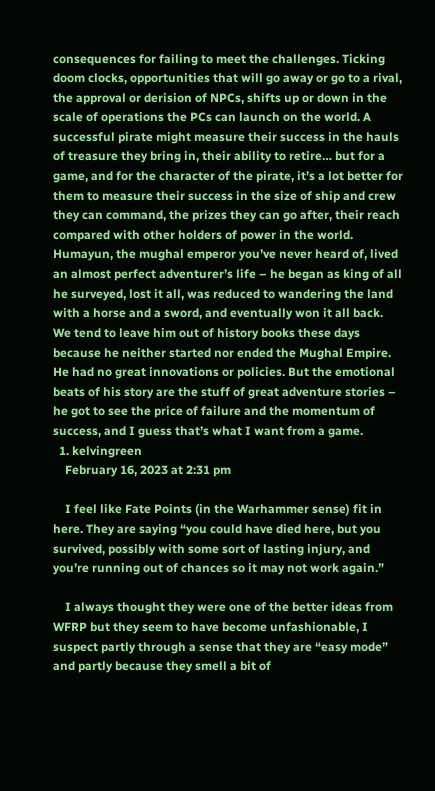consequences for failing to meet the challenges. Ticking doom clocks, opportunities that will go away or go to a rival, the approval or derision of NPCs, shifts up or down in the scale of operations the PCs can launch on the world. A successful pirate might measure their success in the hauls of treasure they bring in, their ability to retire… but for a game, and for the character of the pirate, it’s a lot better for them to measure their success in the size of ship and crew they can command, the prizes they can go after, their reach compared with other holders of power in the world. Humayun, the mughal emperor you’ve never heard of, lived an almost perfect adventurer’s life – he began as king of all he surveyed, lost it all, was reduced to wandering the land with a horse and a sword, and eventually won it all back. We tend to leave him out of history books these days because he neither started nor ended the Mughal Empire. He had no great innovations or policies. But the emotional beats of his story are the stuff of great adventure stories – he got to see the price of failure and the momentum of success, and I guess that’s what I want from a game.
  1. kelvingreen
    February 16, 2023 at 2:31 pm

    I feel like Fate Points (in the Warhammer sense) fit in here. They are saying “you could have died here, but you survived, possibly with some sort of lasting injury, and you’re running out of chances so it may not work again.”

    I always thought they were one of the better ideas from WFRP but they seem to have become unfashionable, I suspect partly through a sense that they are “easy mode” and partly because they smell a bit of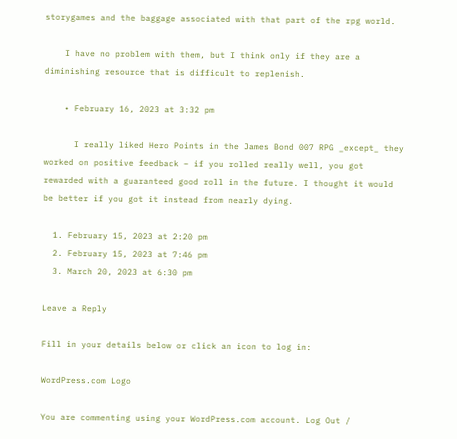storygames and the baggage associated with that part of the rpg world.

    I have no problem with them, but I think only if they are a diminishing resource that is difficult to replenish.

    • February 16, 2023 at 3:32 pm

      I really liked Hero Points in the James Bond 007 RPG _except_ they worked on positive feedback – if you rolled really well, you got rewarded with a guaranteed good roll in the future. I thought it would be better if you got it instead from nearly dying.

  1. February 15, 2023 at 2:20 pm
  2. February 15, 2023 at 7:46 pm
  3. March 20, 2023 at 6:30 pm

Leave a Reply

Fill in your details below or click an icon to log in:

WordPress.com Logo

You are commenting using your WordPress.com account. Log Out /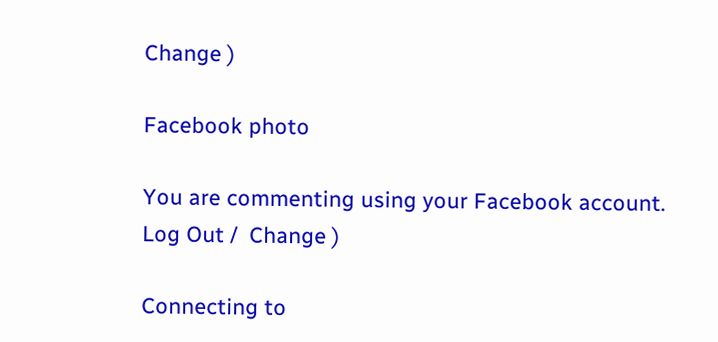Change )

Facebook photo

You are commenting using your Facebook account. Log Out /  Change )

Connecting to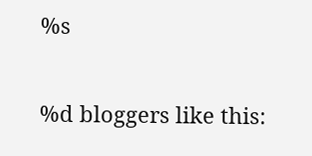%s

%d bloggers like this: